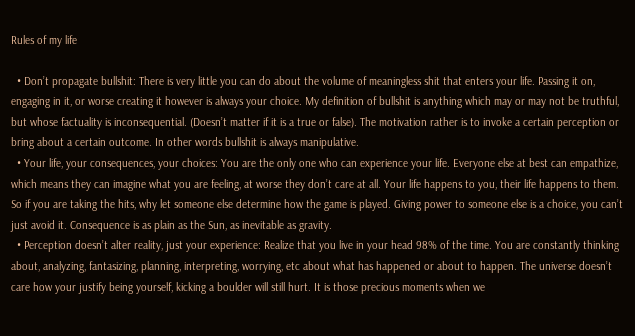Rules of my life

  • Don’t propagate bullshit: There is very little you can do about the volume of meaningless shit that enters your life. Passing it on, engaging in it, or worse creating it however is always your choice. My definition of bullshit is anything which may or may not be truthful, but whose factuality is inconsequential. (Doesn’t matter if it is a true or false). The motivation rather is to invoke a certain perception or bring about a certain outcome. In other words bullshit is always manipulative.
  • Your life, your consequences, your choices: You are the only one who can experience your life. Everyone else at best can empathize, which means they can imagine what you are feeling, at worse they don’t care at all. Your life happens to you, their life happens to them. So if you are taking the hits, why let someone else determine how the game is played. Giving power to someone else is a choice, you can’t just avoid it. Consequence is as plain as the Sun, as inevitable as gravity.
  • Perception doesn’t alter reality, just your experience: Realize that you live in your head 98% of the time. You are constantly thinking about, analyzing, fantasizing, planning, interpreting, worrying, etc about what has happened or about to happen. The universe doesn’t care how your justify being yourself, kicking a boulder will still hurt. It is those precious moments when we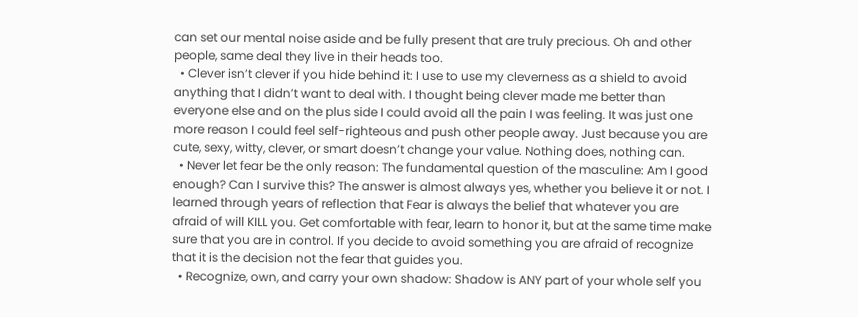can set our mental noise aside and be fully present that are truly precious. Oh and other people, same deal they live in their heads too.
  • Clever isn’t clever if you hide behind it: I use to use my cleverness as a shield to avoid anything that I didn’t want to deal with. I thought being clever made me better than everyone else and on the plus side I could avoid all the pain I was feeling. It was just one more reason I could feel self-righteous and push other people away. Just because you are cute, sexy, witty, clever, or smart doesn’t change your value. Nothing does, nothing can.
  • Never let fear be the only reason: The fundamental question of the masculine: Am I good enough? Can I survive this? The answer is almost always yes, whether you believe it or not. I learned through years of reflection that Fear is always the belief that whatever you are afraid of will KILL you. Get comfortable with fear, learn to honor it, but at the same time make sure that you are in control. If you decide to avoid something you are afraid of recognize that it is the decision not the fear that guides you.
  • Recognize, own, and carry your own shadow: Shadow is ANY part of your whole self you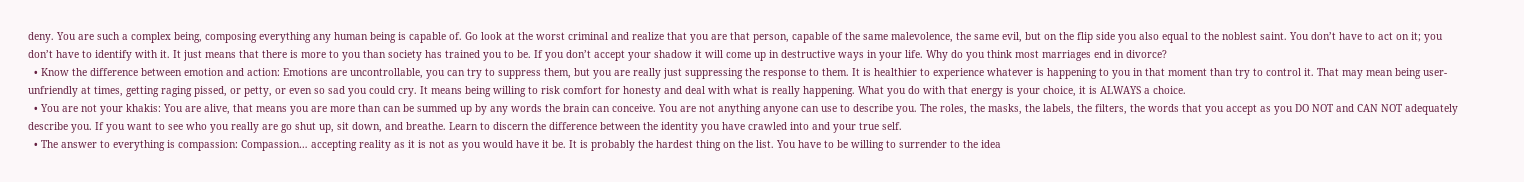deny. You are such a complex being, composing everything any human being is capable of. Go look at the worst criminal and realize that you are that person, capable of the same malevolence, the same evil, but on the flip side you also equal to the noblest saint. You don’t have to act on it; you don’t have to identify with it. It just means that there is more to you than society has trained you to be. If you don’t accept your shadow it will come up in destructive ways in your life. Why do you think most marriages end in divorce?
  • Know the difference between emotion and action: Emotions are uncontrollable, you can try to suppress them, but you are really just suppressing the response to them. It is healthier to experience whatever is happening to you in that moment than try to control it. That may mean being user-unfriendly at times, getting raging pissed, or petty, or even so sad you could cry. It means being willing to risk comfort for honesty and deal with what is really happening. What you do with that energy is your choice, it is ALWAYS a choice.
  • You are not your khakis: You are alive, that means you are more than can be summed up by any words the brain can conceive. You are not anything anyone can use to describe you. The roles, the masks, the labels, the filters, the words that you accept as you DO NOT and CAN NOT adequately describe you. If you want to see who you really are go shut up, sit down, and breathe. Learn to discern the difference between the identity you have crawled into and your true self.
  • The answer to everything is compassion: Compassion… accepting reality as it is not as you would have it be. It is probably the hardest thing on the list. You have to be willing to surrender to the idea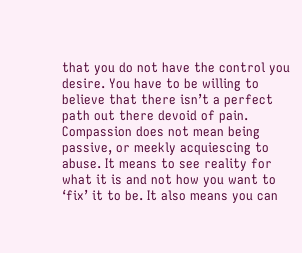that you do not have the control you desire. You have to be willing to believe that there isn’t a perfect path out there devoid of pain. Compassion does not mean being passive, or meekly acquiescing to abuse. It means to see reality for what it is and not how you want to ‘fix’ it to be. It also means you can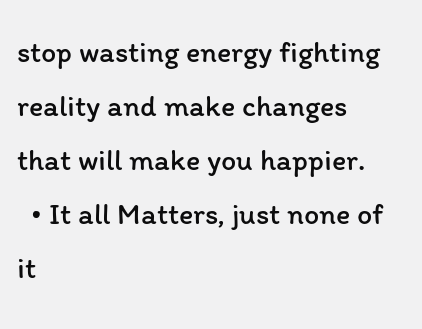stop wasting energy fighting reality and make changes that will make you happier.
  • It all Matters, just none of it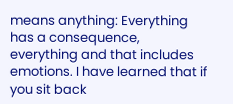means anything: Everything has a consequence, everything and that includes emotions. I have learned that if you sit back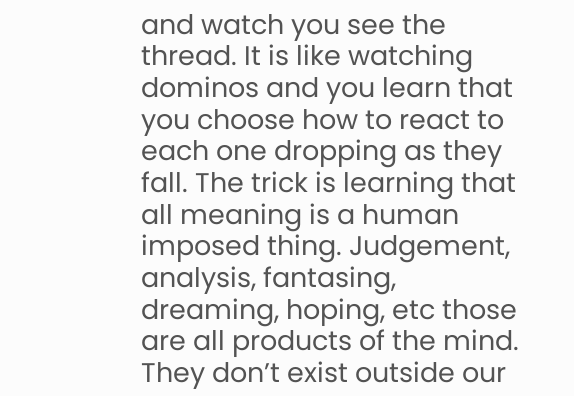and watch you see the thread. It is like watching dominos and you learn that you choose how to react to each one dropping as they fall. The trick is learning that all meaning is a human imposed thing. Judgement, analysis, fantasing, dreaming, hoping, etc those are all products of the mind. They don’t exist outside our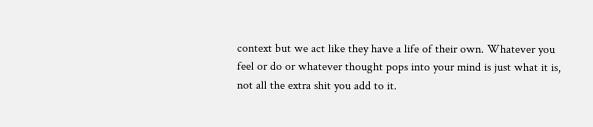context but we act like they have a life of their own. Whatever you feel or do or whatever thought pops into your mind is just what it is, not all the extra shit you add to it.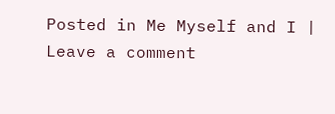Posted in Me Myself and I | Leave a comment